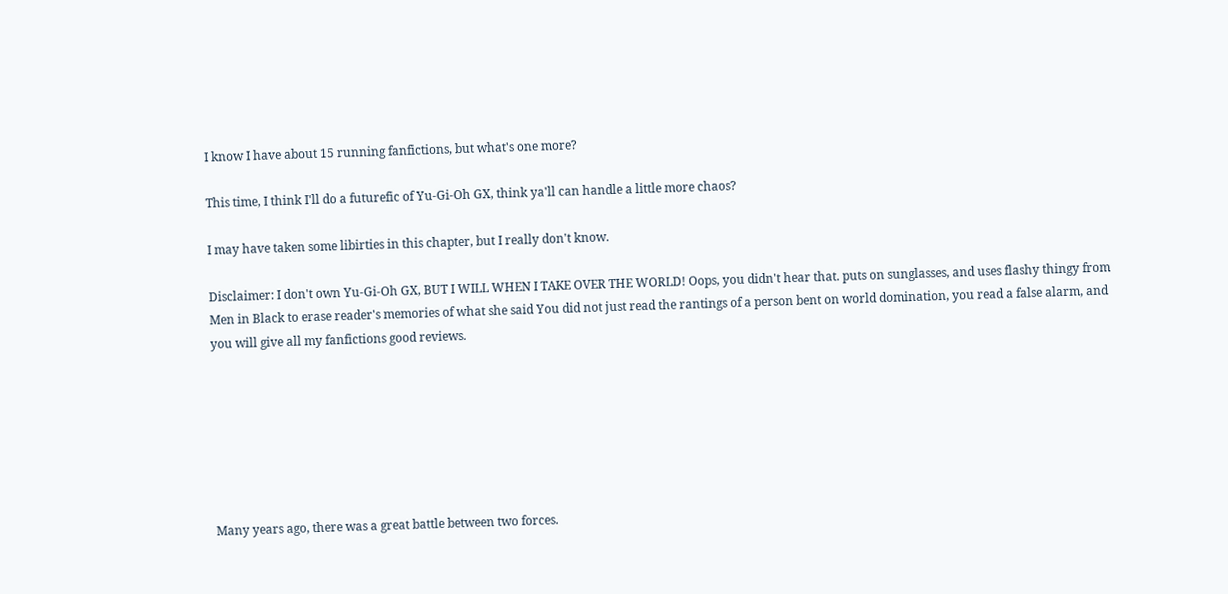I know I have about 15 running fanfictions, but what's one more?

This time, I think I'll do a futurefic of Yu-Gi-Oh GX, think ya'll can handle a little more chaos?

I may have taken some libirties in this chapter, but I really don't know.

Disclaimer: I don't own Yu-Gi-Oh GX, BUT I WILL WHEN I TAKE OVER THE WORLD! Oops, you didn't hear that. puts on sunglasses, and uses flashy thingy from Men in Black to erase reader's memories of what she said You did not just read the rantings of a person bent on world domination, you read a false alarm, and you will give all my fanfictions good reviews.







Many years ago, there was a great battle between two forces.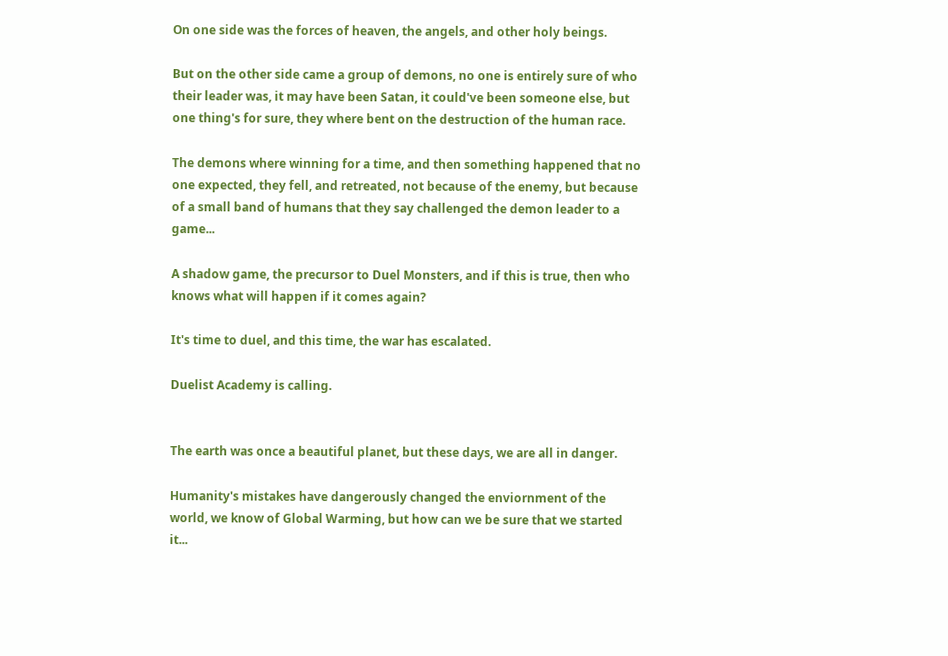On one side was the forces of heaven, the angels, and other holy beings.

But on the other side came a group of demons, no one is entirely sure of who their leader was, it may have been Satan, it could've been someone else, but one thing's for sure, they where bent on the destruction of the human race.

The demons where winning for a time, and then something happened that no one expected, they fell, and retreated, not because of the enemy, but because of a small band of humans that they say challenged the demon leader to a game...

A shadow game, the precursor to Duel Monsters, and if this is true, then who knows what will happen if it comes again?

It's time to duel, and this time, the war has escalated.

Duelist Academy is calling.


The earth was once a beautiful planet, but these days, we are all in danger.

Humanity's mistakes have dangerously changed the enviornment of the world, we know of Global Warming, but how can we be sure that we started it...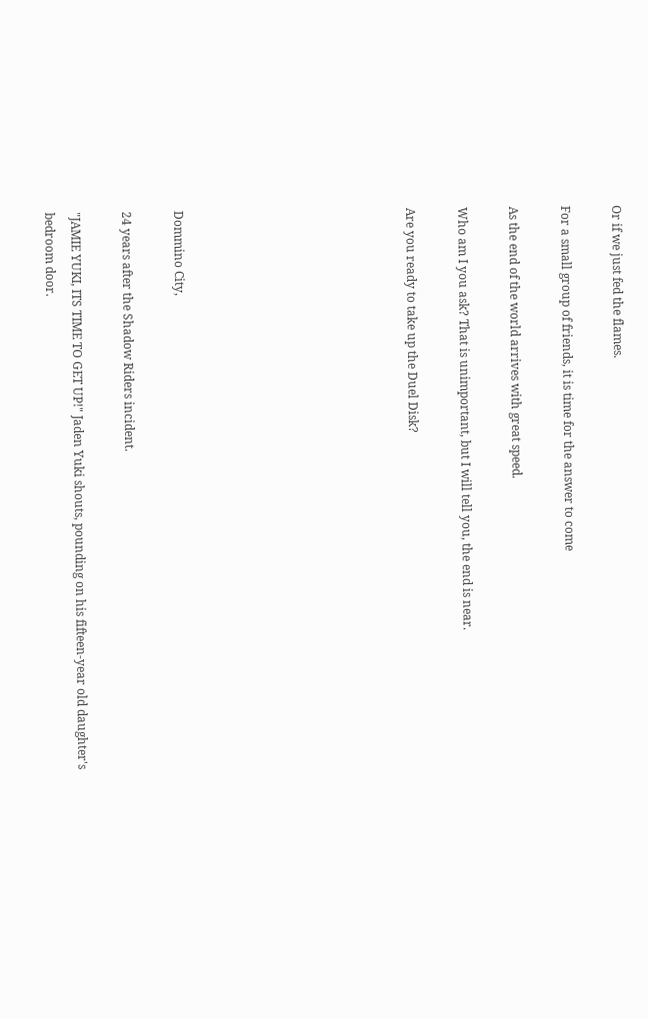Or if we just fed the flames.

For a small group of friends, it is time for the answer to come

As the end of the world arrives with great speed.

Who am I you ask? That is unimportant, but I will tell you, the end is near.

Are you ready to take up the Duel Disk?








Dommino City,

24 years after the Shadow Riders incident.

"JAMIE YUKI, ITS TIME TO GET UP!" Jaden Yuki shouts, pounding on his fifteen-year old daughter's bedroom door.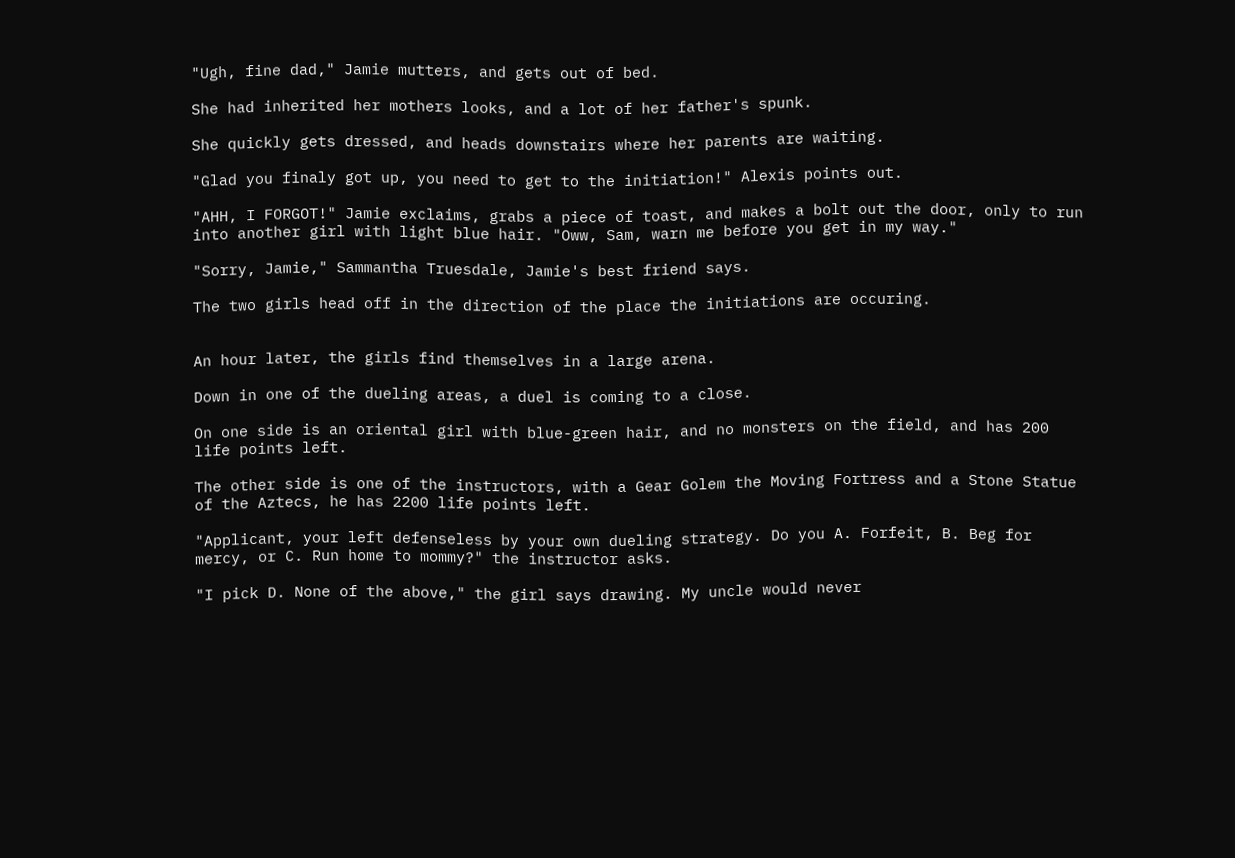"Ugh, fine dad," Jamie mutters, and gets out of bed.

She had inherited her mothers looks, and a lot of her father's spunk.

She quickly gets dressed, and heads downstairs where her parents are waiting.

"Glad you finaly got up, you need to get to the initiation!" Alexis points out.

"AHH, I FORGOT!" Jamie exclaims, grabs a piece of toast, and makes a bolt out the door, only to run into another girl with light blue hair. "Oww, Sam, warn me before you get in my way."

"Sorry, Jamie," Sammantha Truesdale, Jamie's best friend says.

The two girls head off in the direction of the place the initiations are occuring.


An hour later, the girls find themselves in a large arena.

Down in one of the dueling areas, a duel is coming to a close.

On one side is an oriental girl with blue-green hair, and no monsters on the field, and has 200 life points left.

The other side is one of the instructors, with a Gear Golem the Moving Fortress and a Stone Statue of the Aztecs, he has 2200 life points left.

"Applicant, your left defenseless by your own dueling strategy. Do you A. Forfeit, B. Beg for mercy, or C. Run home to mommy?" the instructor asks.

"I pick D. None of the above," the girl says drawing. My uncle would never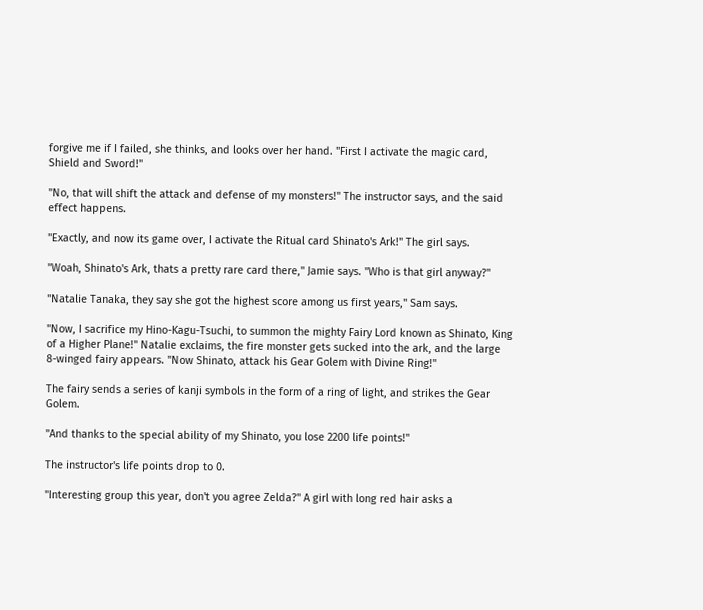forgive me if I failed, she thinks, and looks over her hand. "First I activate the magic card, Shield and Sword!"

"No, that will shift the attack and defense of my monsters!" The instructor says, and the said effect happens.

"Exactly, and now its game over, I activate the Ritual card Shinato's Ark!" The girl says.

"Woah, Shinato's Ark, thats a pretty rare card there," Jamie says. "Who is that girl anyway?"

"Natalie Tanaka, they say she got the highest score among us first years," Sam says.

"Now, I sacrifice my Hino-Kagu-Tsuchi, to summon the mighty Fairy Lord known as Shinato, King of a Higher Plane!" Natalie exclaims, the fire monster gets sucked into the ark, and the large 8-winged fairy appears. "Now Shinato, attack his Gear Golem with Divine Ring!"

The fairy sends a series of kanji symbols in the form of a ring of light, and strikes the Gear Golem.

"And thanks to the special ability of my Shinato, you lose 2200 life points!"

The instructor's life points drop to 0.

"Interesting group this year, don't you agree Zelda?" A girl with long red hair asks a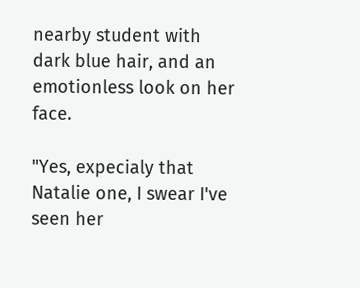nearby student with dark blue hair, and an emotionless look on her face.

"Yes, expecialy that Natalie one, I swear I've seen her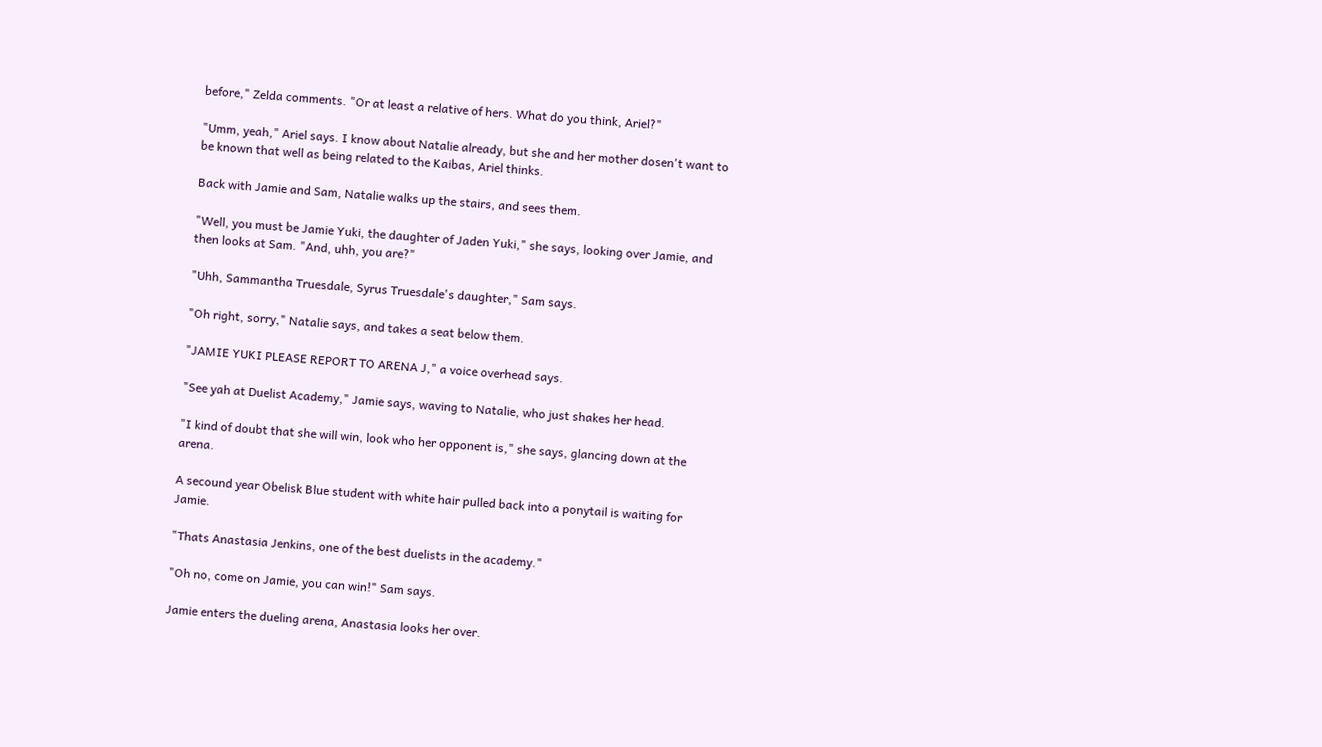before," Zelda comments. "Or at least a relative of hers. What do you think, Ariel?"

"Umm, yeah," Ariel says. I know about Natalie already, but she and her mother dosen't want to be known that well as being related to the Kaibas, Ariel thinks.

Back with Jamie and Sam, Natalie walks up the stairs, and sees them.

"Well, you must be Jamie Yuki, the daughter of Jaden Yuki," she says, looking over Jamie, and then looks at Sam. "And, uhh, you are?"

"Uhh, Sammantha Truesdale, Syrus Truesdale's daughter," Sam says.

"Oh right, sorry," Natalie says, and takes a seat below them.

"JAMIE YUKI PLEASE REPORT TO ARENA J," a voice overhead says.

"See yah at Duelist Academy," Jamie says, waving to Natalie, who just shakes her head.

"I kind of doubt that she will win, look who her opponent is," she says, glancing down at the arena.

A secound year Obelisk Blue student with white hair pulled back into a ponytail is waiting for Jamie.

"Thats Anastasia Jenkins, one of the best duelists in the academy."

"Oh no, come on Jamie, you can win!" Sam says.

Jamie enters the dueling arena, Anastasia looks her over.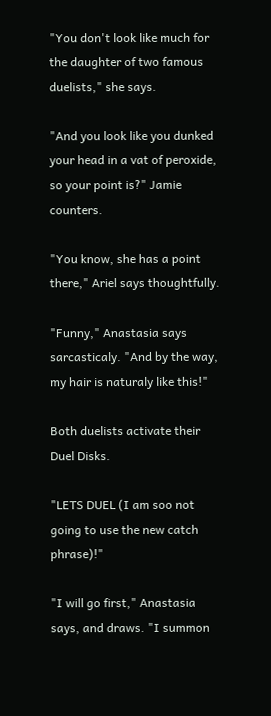"You don't look like much for the daughter of two famous duelists," she says.

"And you look like you dunked your head in a vat of peroxide, so your point is?" Jamie counters.

"You know, she has a point there," Ariel says thoughtfully.

"Funny," Anastasia says sarcasticaly. "And by the way, my hair is naturaly like this!"

Both duelists activate their Duel Disks.

"LETS DUEL (I am soo not going to use the new catch phrase)!"

"I will go first," Anastasia says, and draws. "I summon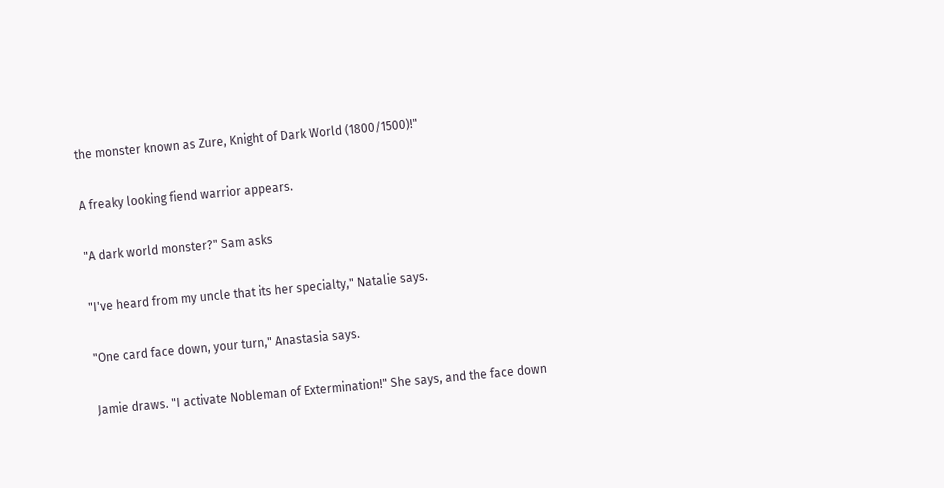the monster known as Zure, Knight of Dark World (1800/1500)!"

A freaky looking fiend warrior appears.

"A dark world monster?" Sam asks

"I've heard from my uncle that its her specialty," Natalie says.

"One card face down, your turn," Anastasia says.

Jamie draws. "I activate Nobleman of Extermination!" She says, and the face down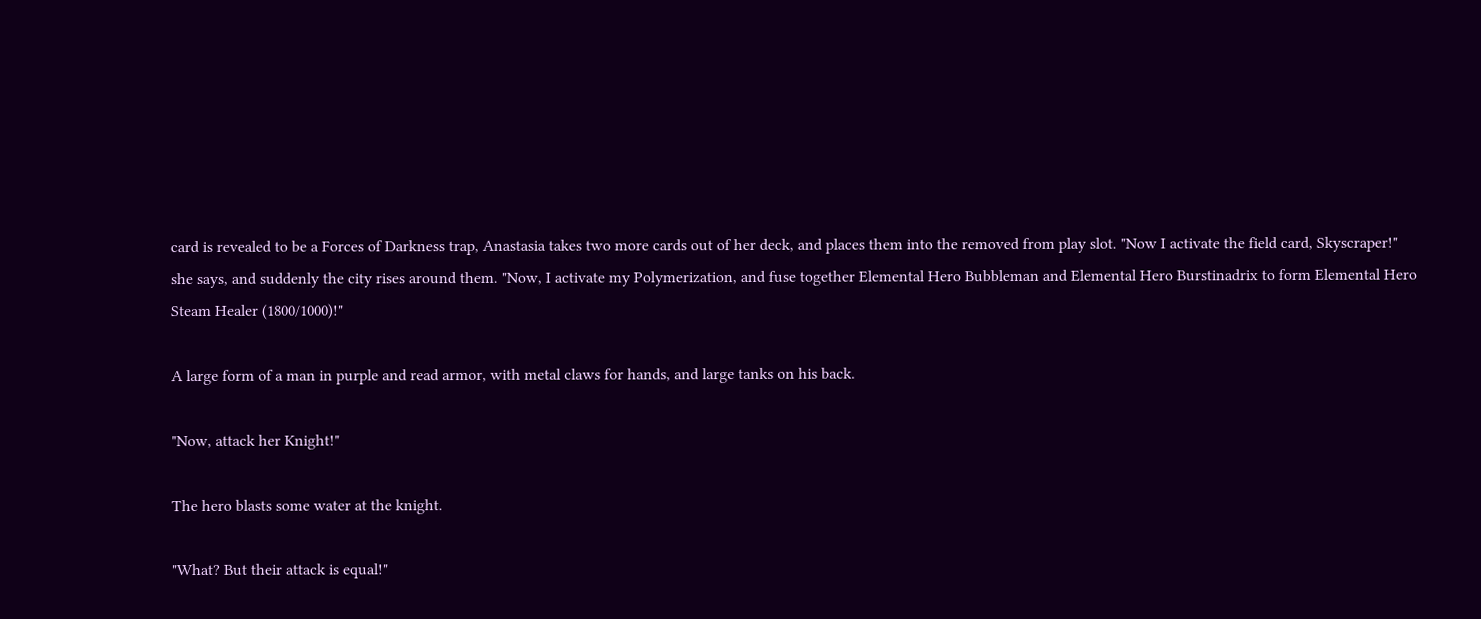card is revealed to be a Forces of Darkness trap, Anastasia takes two more cards out of her deck, and places them into the removed from play slot. "Now I activate the field card, Skyscraper!" she says, and suddenly the city rises around them. "Now, I activate my Polymerization, and fuse together Elemental Hero Bubbleman and Elemental Hero Burstinadrix to form Elemental Hero Steam Healer (1800/1000)!"

A large form of a man in purple and read armor, with metal claws for hands, and large tanks on his back.

"Now, attack her Knight!"

The hero blasts some water at the knight.

"What? But their attack is equal!"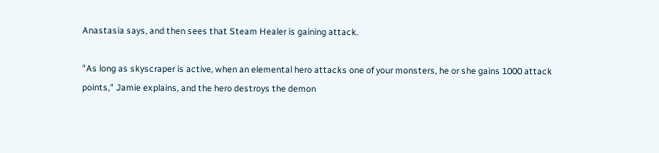Anastasia says, and then sees that Steam Healer is gaining attack.

"As long as skyscraper is active, when an elemental hero attacks one of your monsters, he or she gains 1000 attack points," Jamie explains, and the hero destroys the demon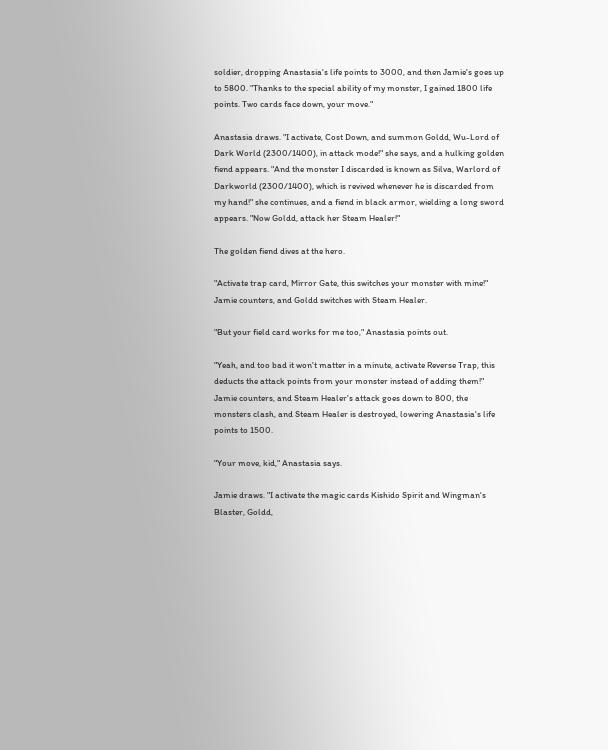soldier, dropping Anastasia's life points to 3000, and then Jamie's goes up to 5800. "Thanks to the special ability of my monster, I gained 1800 life points. Two cards face down, your move."

Anastasia draws. "I activate, Cost Down, and summon Goldd, Wu-Lord of Dark World (2300/1400), in attack mode!" she says, and a hulking golden fiend appears. "And the monster I discarded is known as Silva, Warlord of Darkworld (2300/1400), which is revived whenever he is discarded from my hand!" she continues, and a fiend in black armor, wielding a long sword appears. "Now Goldd, attack her Steam Healer!"

The golden fiend dives at the hero.

"Activate trap card, Mirror Gate, this switches your monster with mine!" Jamie counters, and Goldd switches with Steam Healer.

"But your field card works for me too," Anastasia points out.

"Yeah, and too bad it won't matter in a minute, activate Reverse Trap, this deducts the attack points from your monster instead of adding them!" Jamie counters, and Steam Healer's attack goes down to 800, the monsters clash, and Steam Healer is destroyed, lowering Anastasia's life points to 1500.

"Your move, kid," Anastasia says.

Jamie draws. "I activate the magic cards Kishido Spirit and Wingman's Blaster, Goldd,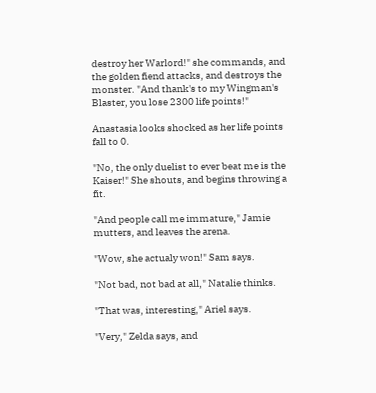destroy her Warlord!" she commands, and the golden fiend attacks, and destroys the monster. "And thank's to my Wingman's Blaster, you lose 2300 life points!"

Anastasia looks shocked as her life points fall to 0.

"No, the only duelist to ever beat me is the Kaiser!" She shouts, and begins throwing a fit.

"And people call me immature," Jamie mutters, and leaves the arena.

"Wow, she actualy won!" Sam says.

"Not bad, not bad at all," Natalie thinks.

"That was, interesting," Ariel says.

"Very," Zelda says, and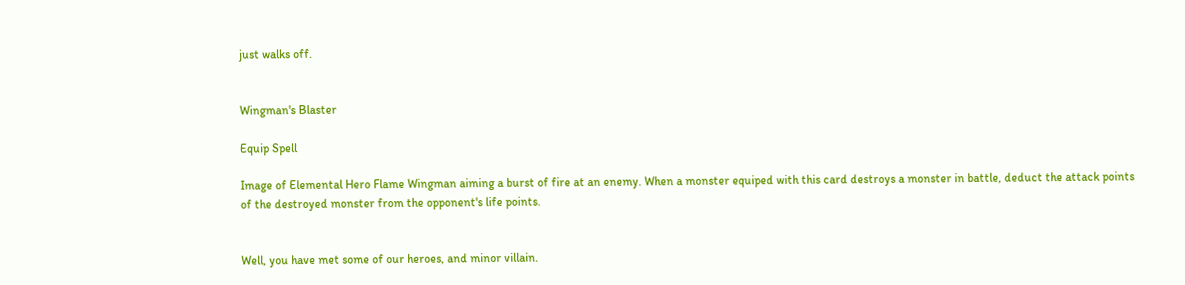just walks off.


Wingman's Blaster

Equip Spell

Image of Elemental Hero Flame Wingman aiming a burst of fire at an enemy. When a monster equiped with this card destroys a monster in battle, deduct the attack points of the destroyed monster from the opponent's life points.


Well, you have met some of our heroes, and minor villain.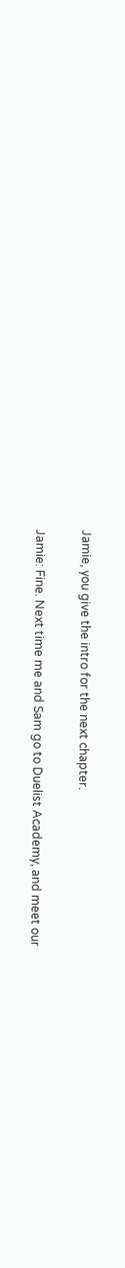Jamie, you give the intro for the next chapter.

Jamie: Fine. Next time me and Sam go to Duelist Academy, and meet our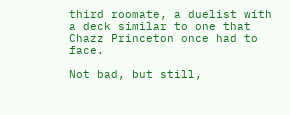third roomate, a duelist with a deck similar to one that Chazz Princeton once had to face.

Not bad, but still,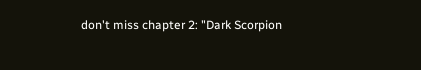don't miss chapter 2: "Dark Scorpion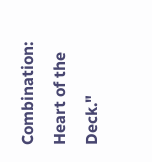Combination: Heart of the Deck."